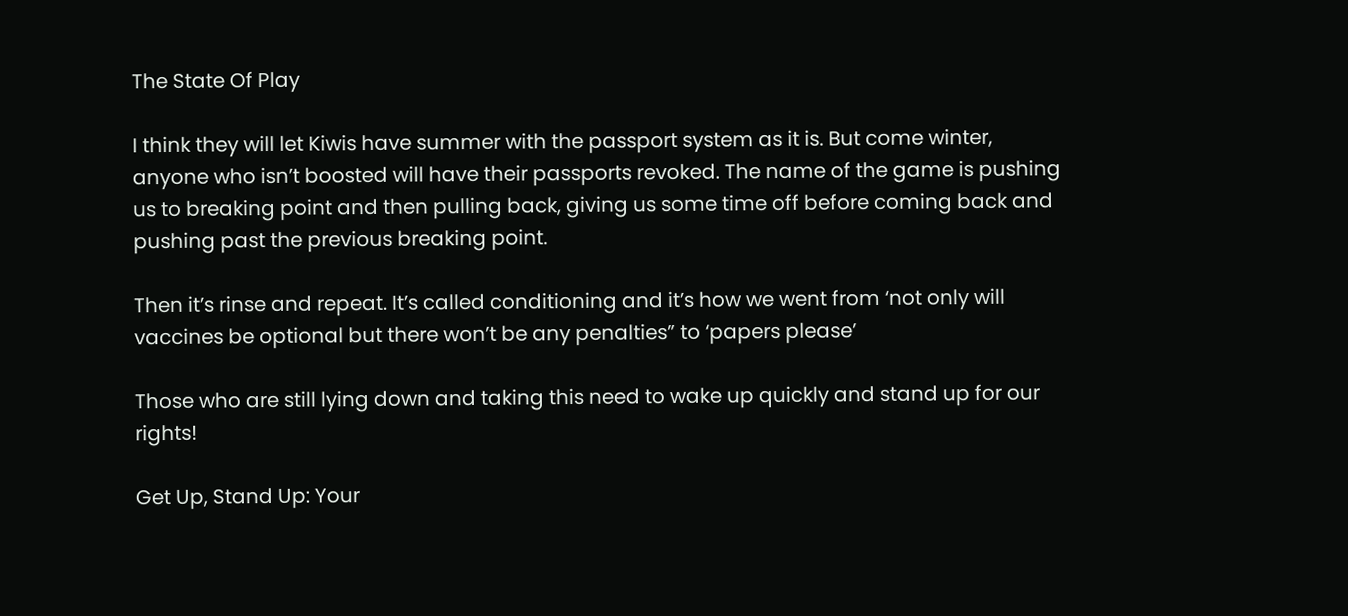The State Of Play

I think they will let Kiwis have summer with the passport system as it is. But come winter, anyone who isn’t boosted will have their passports revoked. The name of the game is pushing us to breaking point and then pulling back, giving us some time off before coming back and pushing past the previous breaking point.

Then it’s rinse and repeat. It’s called conditioning and it’s how we went from ‘not only will vaccines be optional but there won’t be any penalties” to ‘papers please’

Those who are still lying down and taking this need to wake up quickly and stand up for our rights!

Get Up, Stand Up: Your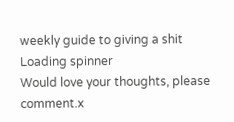weekly guide to giving a shit
Loading spinner
Would love your thoughts, please comment.x